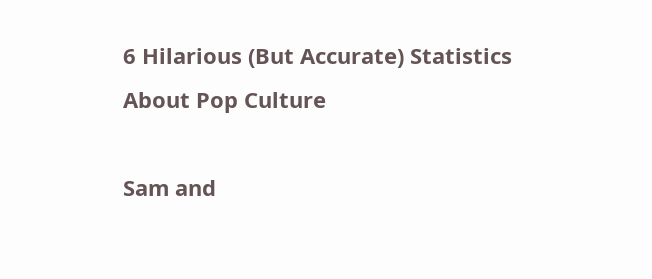6 Hilarious (But Accurate) Statistics About Pop Culture

Sam and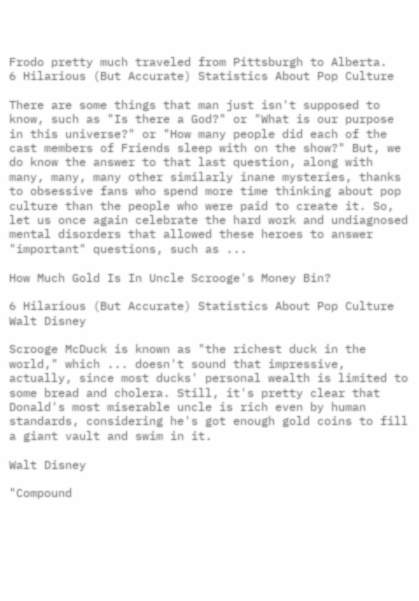Frodo pretty much traveled from Pittsburgh to Alberta.
6 Hilarious (But Accurate) Statistics About Pop Culture

There are some things that man just isn't supposed to know, such as "Is there a God?" or "What is our purpose in this universe?" or "How many people did each of the cast members of Friends sleep with on the show?" But, we do know the answer to that last question, along with many, many, many other similarly inane mysteries, thanks to obsessive fans who spend more time thinking about pop culture than the people who were paid to create it. So, let us once again celebrate the hard work and undiagnosed mental disorders that allowed these heroes to answer "important" questions, such as ...

How Much Gold Is In Uncle Scrooge's Money Bin?

6 Hilarious (But Accurate) Statistics About Pop Culture
Walt Disney

Scrooge McDuck is known as "the richest duck in the world," which ... doesn't sound that impressive, actually, since most ducks' personal wealth is limited to some bread and cholera. Still, it's pretty clear that Donald's most miserable uncle is rich even by human standards, considering he's got enough gold coins to fill a giant vault and swim in it.

Walt Disney

"Compound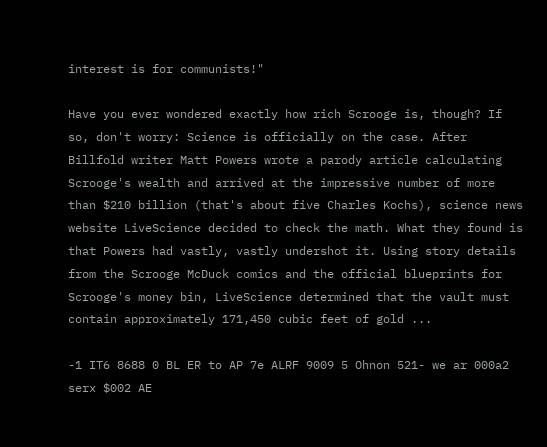interest is for communists!"

Have you ever wondered exactly how rich Scrooge is, though? If so, don't worry: Science is officially on the case. After Billfold writer Matt Powers wrote a parody article calculating Scrooge's wealth and arrived at the impressive number of more than $210 billion (that's about five Charles Kochs), science news website LiveScience decided to check the math. What they found is that Powers had vastly, vastly undershot it. Using story details from the Scrooge McDuck comics and the official blueprints for Scrooge's money bin, LiveScience determined that the vault must contain approximately 171,450 cubic feet of gold ...

-1 IT6 8688 0 BL ER to AP 7e ALRF 9009 5 Ohnon 521- we ar 000a2 serx $002 AE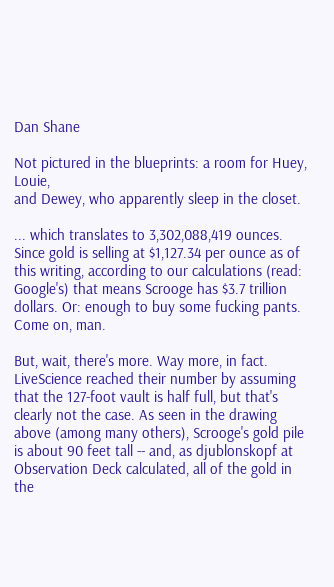Dan Shane

Not pictured in the blueprints: a room for Huey, Louie,
and Dewey, who apparently sleep in the closet.

... which translates to 3,302,088,419 ounces. Since gold is selling at $1,127.34 per ounce as of this writing, according to our calculations (read: Google's) that means Scrooge has $3.7 trillion dollars. Or: enough to buy some fucking pants. Come on, man.

But, wait, there's more. Way more, in fact. LiveScience reached their number by assuming that the 127-foot vault is half full, but that's clearly not the case. As seen in the drawing above (among many others), Scrooge's gold pile is about 90 feet tall -- and, as djublonskopf at Observation Deck calculated, all of the gold in the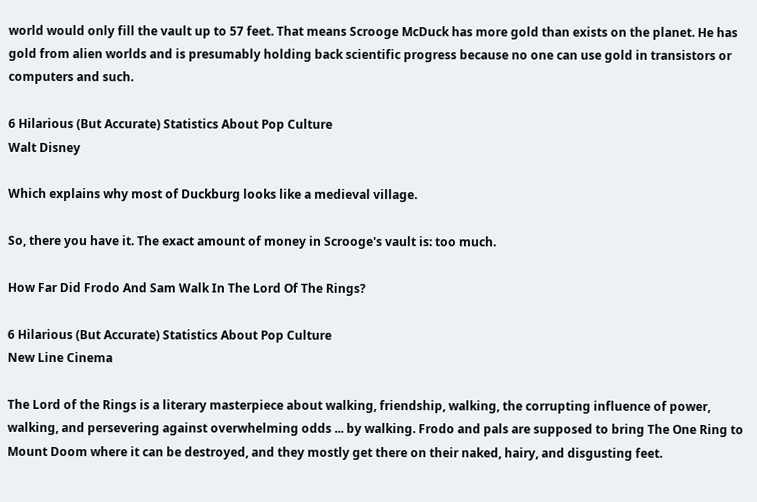world would only fill the vault up to 57 feet. That means Scrooge McDuck has more gold than exists on the planet. He has gold from alien worlds and is presumably holding back scientific progress because no one can use gold in transistors or computers and such.

6 Hilarious (But Accurate) Statistics About Pop Culture
Walt Disney

Which explains why most of Duckburg looks like a medieval village.

So, there you have it. The exact amount of money in Scrooge's vault is: too much.

How Far Did Frodo And Sam Walk In The Lord Of The Rings?

6 Hilarious (But Accurate) Statistics About Pop Culture
New Line Cinema

The Lord of the Rings is a literary masterpiece about walking, friendship, walking, the corrupting influence of power, walking, and persevering against overwhelming odds ... by walking. Frodo and pals are supposed to bring The One Ring to Mount Doom where it can be destroyed, and they mostly get there on their naked, hairy, and disgusting feet.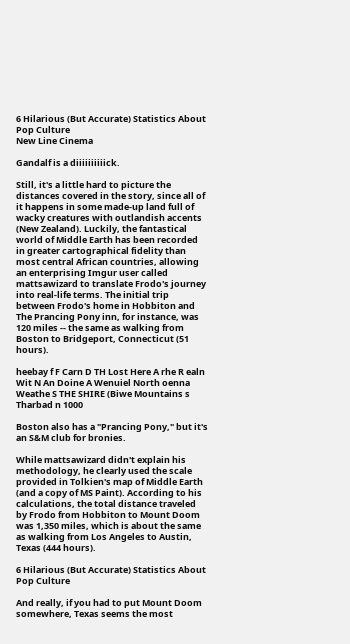6 Hilarious (But Accurate) Statistics About Pop Culture
New Line Cinema

Gandalf is a diiiiiiiiiick.

Still, it's a little hard to picture the distances covered in the story, since all of it happens in some made-up land full of wacky creatures with outlandish accents (New Zealand). Luckily, the fantastical world of Middle Earth has been recorded in greater cartographical fidelity than most central African countries, allowing an enterprising Imgur user called mattsawizard to translate Frodo's journey into real-life terms. The initial trip between Frodo's home in Hobbiton and The Prancing Pony inn, for instance, was 120 miles -- the same as walking from Boston to Bridgeport, Connecticut (51 hours).

heebay f F Carn D TH Lost Here A rhe R ealn Wit N An Doine A Wenuiel North oenna Weathe S THE SHIRE (Biwe Mountains s Tharbad n 1000

Boston also has a "Prancing Pony," but it's an S&M club for bronies.

While mattsawizard didn't explain his methodology, he clearly used the scale provided in Tolkien's map of Middle Earth (and a copy of MS Paint). According to his calculations, the total distance traveled by Frodo from Hobbiton to Mount Doom was 1,350 miles, which is about the same as walking from Los Angeles to Austin, Texas (444 hours).

6 Hilarious (But Accurate) Statistics About Pop Culture

And really, if you had to put Mount Doom somewhere, Texas seems the most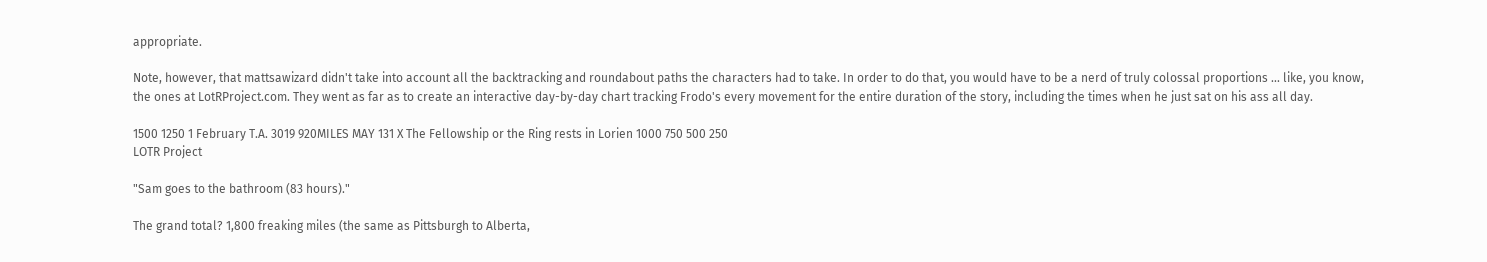appropriate.

Note, however, that mattsawizard didn't take into account all the backtracking and roundabout paths the characters had to take. In order to do that, you would have to be a nerd of truly colossal proportions ... like, you know, the ones at LotRProject.com. They went as far as to create an interactive day-by-day chart tracking Frodo's every movement for the entire duration of the story, including the times when he just sat on his ass all day.

1500 1250 1 February T.A. 3019 920MILES MAY 131 X The Fellowship or the Ring rests in Lorien 1000 750 500 250
LOTR Project

"Sam goes to the bathroom (83 hours)."

The grand total? 1,800 freaking miles (the same as Pittsburgh to Alberta,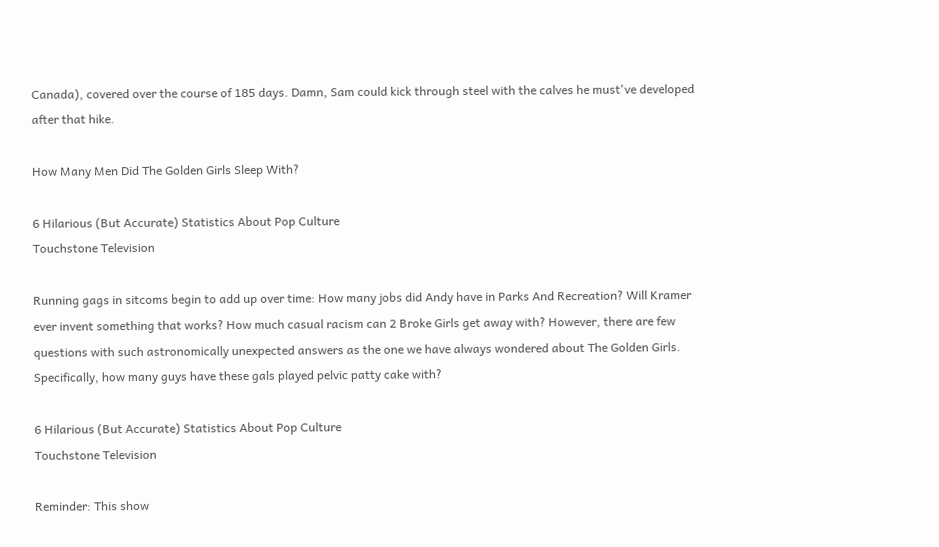Canada), covered over the course of 185 days. Damn, Sam could kick through steel with the calves he must've developed after that hike.

How Many Men Did The Golden Girls Sleep With?

6 Hilarious (But Accurate) Statistics About Pop Culture
Touchstone Television

Running gags in sitcoms begin to add up over time: How many jobs did Andy have in Parks And Recreation? Will Kramer ever invent something that works? How much casual racism can 2 Broke Girls get away with? However, there are few questions with such astronomically unexpected answers as the one we have always wondered about The Golden Girls. Specifically, how many guys have these gals played pelvic patty cake with?

6 Hilarious (But Accurate) Statistics About Pop Culture
Touchstone Television

Reminder: This show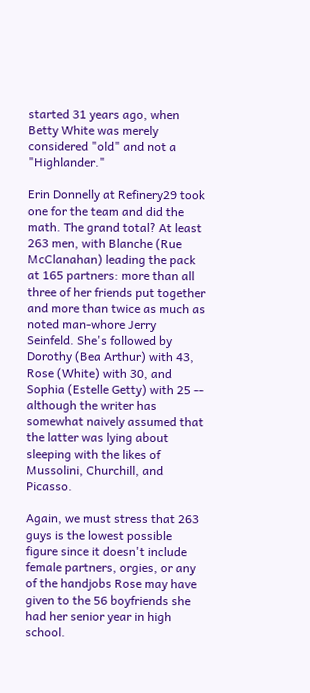started 31 years ago, when Betty White was merely considered "old" and not a "Highlander."

Erin Donnelly at Refinery29 took one for the team and did the math. The grand total? At least 263 men, with Blanche (Rue McClanahan) leading the pack at 165 partners: more than all three of her friends put together and more than twice as much as noted man-whore Jerry Seinfeld. She's followed by Dorothy (Bea Arthur) with 43, Rose (White) with 30, and Sophia (Estelle Getty) with 25 -- although the writer has somewhat naively assumed that the latter was lying about sleeping with the likes of Mussolini, Churchill, and Picasso.

Again, we must stress that 263 guys is the lowest possible figure since it doesn't include female partners, orgies, or any of the handjobs Rose may have given to the 56 boyfriends she had her senior year in high school.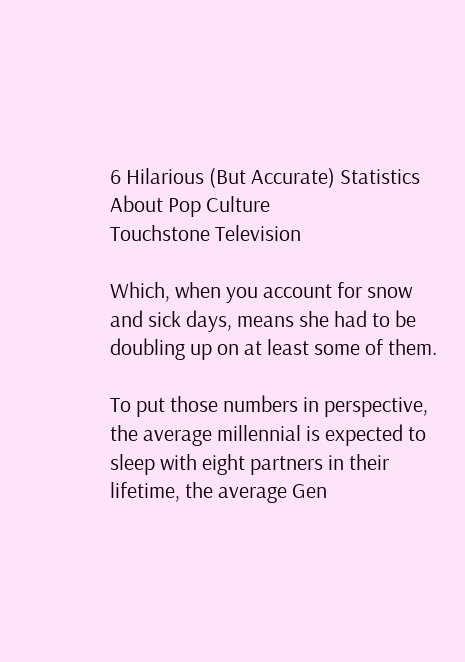6 Hilarious (But Accurate) Statistics About Pop Culture
Touchstone Television

Which, when you account for snow and sick days, means she had to be
doubling up on at least some of them.

To put those numbers in perspective, the average millennial is expected to sleep with eight partners in their lifetime, the average Gen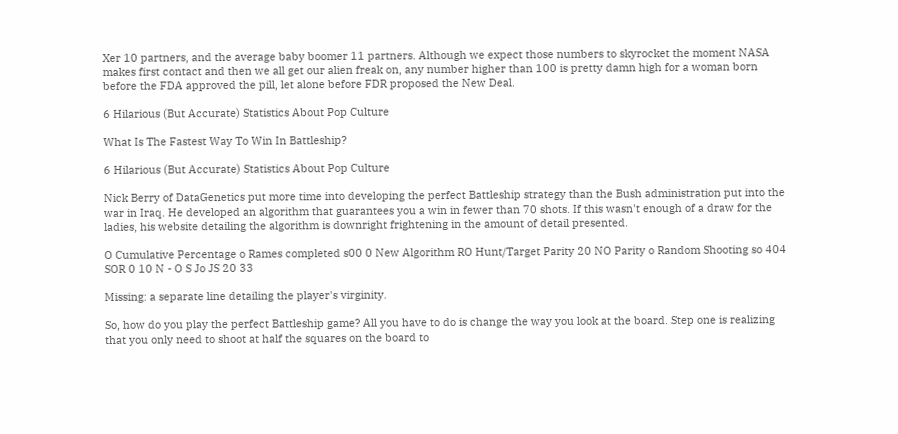Xer 10 partners, and the average baby boomer 11 partners. Although we expect those numbers to skyrocket the moment NASA makes first contact and then we all get our alien freak on, any number higher than 100 is pretty damn high for a woman born before the FDA approved the pill, let alone before FDR proposed the New Deal.

6 Hilarious (But Accurate) Statistics About Pop Culture

What Is The Fastest Way To Win In Battleship?

6 Hilarious (But Accurate) Statistics About Pop Culture

Nick Berry of DataGenetics put more time into developing the perfect Battleship strategy than the Bush administration put into the war in Iraq. He developed an algorithm that guarantees you a win in fewer than 70 shots. If this wasn't enough of a draw for the ladies, his website detailing the algorithm is downright frightening in the amount of detail presented.

O Cumulative Percentage o Rames completed s00 0 New Algorithm RO Hunt/Target Parity 20 NO Parity o Random Shooting so 404 SOR 0 10 N - O S Jo JS 20 33

Missing: a separate line detailing the player's virginity.

So, how do you play the perfect Battleship game? All you have to do is change the way you look at the board. Step one is realizing that you only need to shoot at half the squares on the board to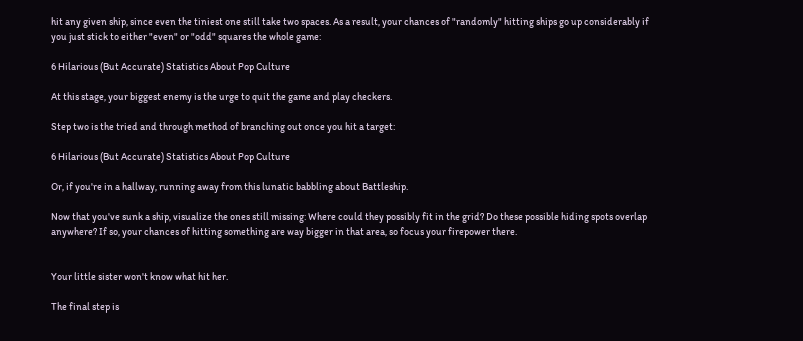hit any given ship, since even the tiniest one still take two spaces. As a result, your chances of "randomly" hitting ships go up considerably if you just stick to either "even" or "odd" squares the whole game:

6 Hilarious (But Accurate) Statistics About Pop Culture

At this stage, your biggest enemy is the urge to quit the game and play checkers.

Step two is the tried and through method of branching out once you hit a target:

6 Hilarious (But Accurate) Statistics About Pop Culture

Or, if you're in a hallway, running away from this lunatic babbling about Battleship.

Now that you've sunk a ship, visualize the ones still missing: Where could they possibly fit in the grid? Do these possible hiding spots overlap anywhere? If so, your chances of hitting something are way bigger in that area, so focus your firepower there.


Your little sister won't know what hit her.

The final step is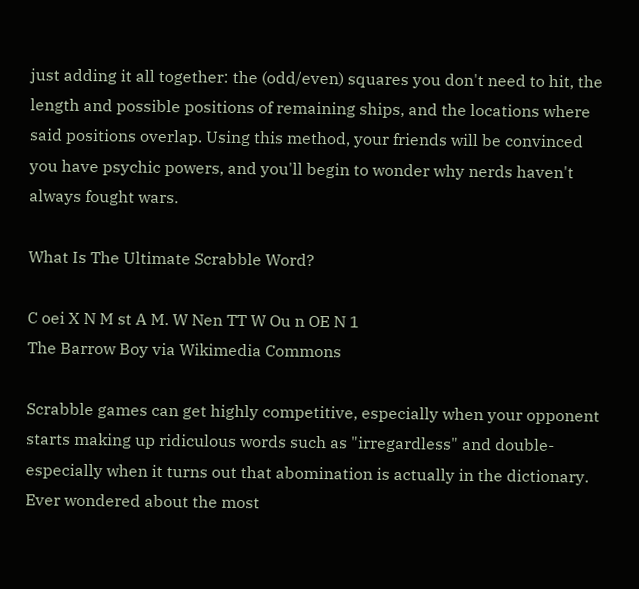just adding it all together: the (odd/even) squares you don't need to hit, the length and possible positions of remaining ships, and the locations where said positions overlap. Using this method, your friends will be convinced you have psychic powers, and you'll begin to wonder why nerds haven't always fought wars.

What Is The Ultimate Scrabble Word?

C oei X N M st A M. W Nen TT W Ou n OE N 1
The Barrow Boy via Wikimedia Commons

Scrabble games can get highly competitive, especially when your opponent starts making up ridiculous words such as "irregardless" and double-especially when it turns out that abomination is actually in the dictionary. Ever wondered about the most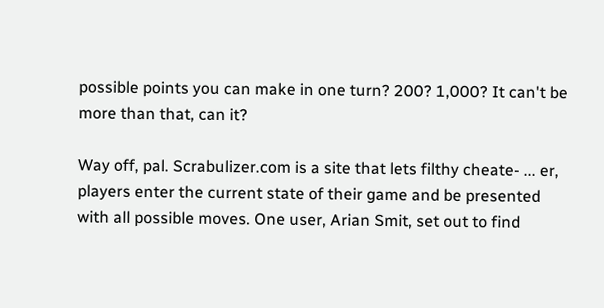possible points you can make in one turn? 200? 1,000? It can't be more than that, can it?

Way off, pal. Scrabulizer.com is a site that lets filthy cheate- ... er, players enter the current state of their game and be presented with all possible moves. One user, Arian Smit, set out to find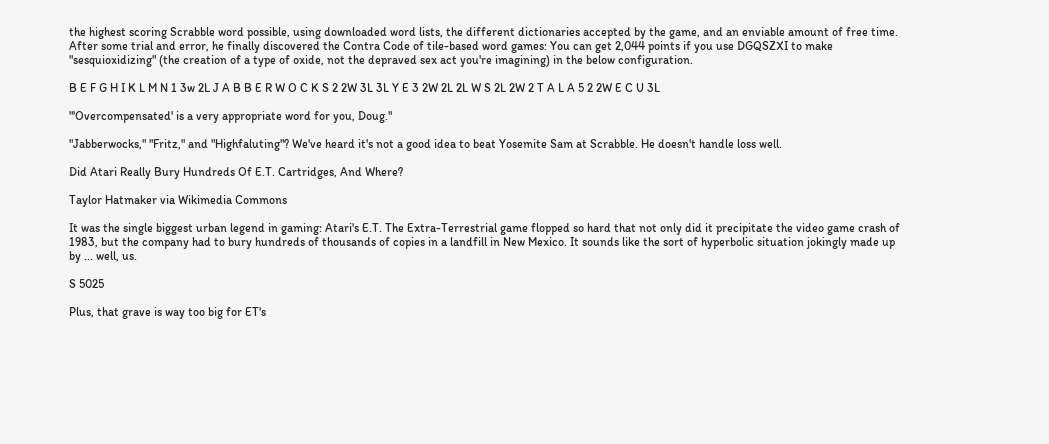the highest scoring Scrabble word possible, using downloaded word lists, the different dictionaries accepted by the game, and an enviable amount of free time. After some trial and error, he finally discovered the Contra Code of tile-based word games: You can get 2,044 points if you use DGQSZXI to make "sesquioxidizing" (the creation of a type of oxide, not the depraved sex act you're imagining) in the below configuration.

B E F G H I K L M N 1 3w 2L J A B B E R W O C K S 2 2W 3L 3L Y E 3 2W 2L 2L W S 2L 2W 2 T A L A 5 2 2W E C U 3L

"'Overcompensated' is a very appropriate word for you, Doug."

"Jabberwocks," "Fritz," and "Highfaluting"? We've heard it's not a good idea to beat Yosemite Sam at Scrabble. He doesn't handle loss well.

Did Atari Really Bury Hundreds Of E.T. Cartridges, And Where?

Taylor Hatmaker via Wikimedia Commons

It was the single biggest urban legend in gaming: Atari's E.T. The Extra-Terrestrial game flopped so hard that not only did it precipitate the video game crash of 1983, but the company had to bury hundreds of thousands of copies in a landfill in New Mexico. It sounds like the sort of hyperbolic situation jokingly made up by ... well, us.

S 5025

Plus, that grave is way too big for ET's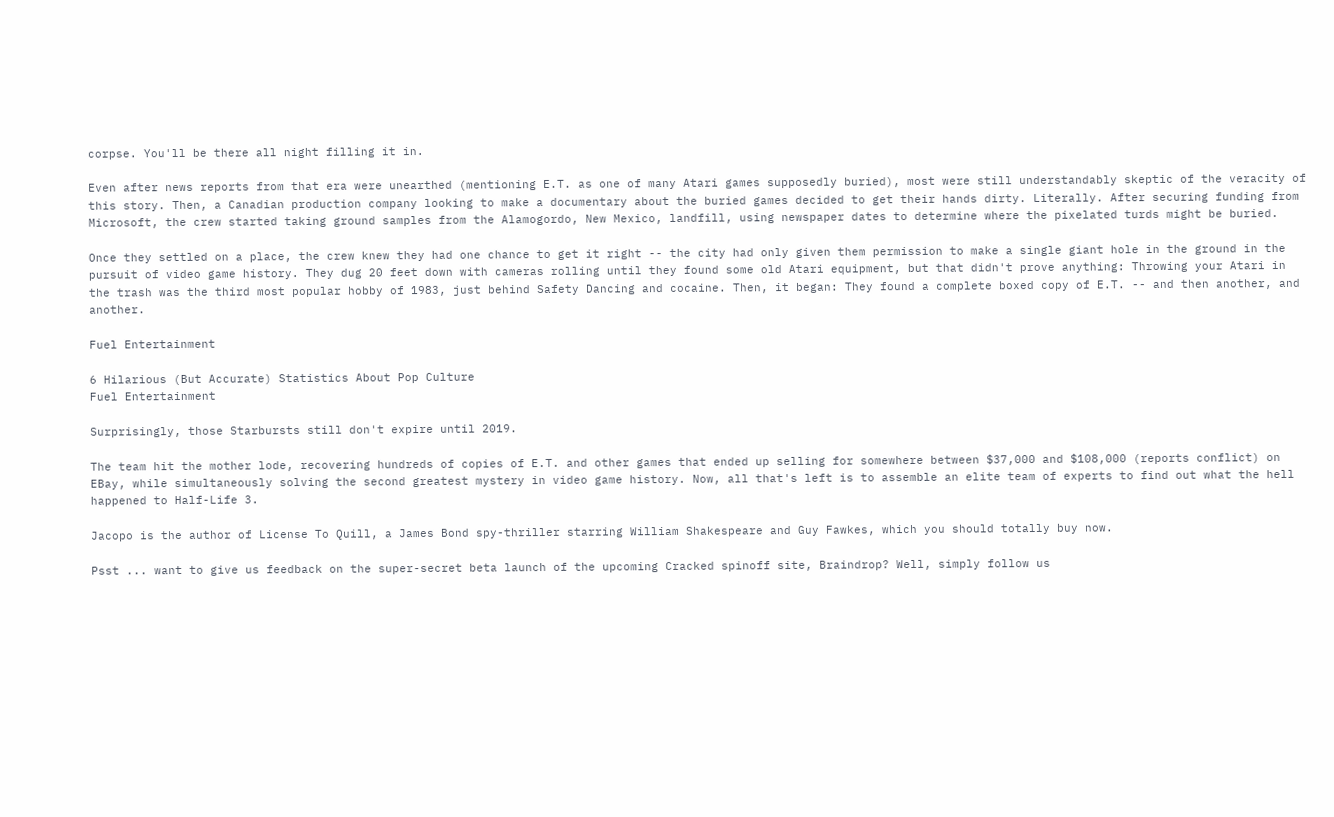corpse. You'll be there all night filling it in.

Even after news reports from that era were unearthed (mentioning E.T. as one of many Atari games supposedly buried), most were still understandably skeptic of the veracity of this story. Then, a Canadian production company looking to make a documentary about the buried games decided to get their hands dirty. Literally. After securing funding from Microsoft, the crew started taking ground samples from the Alamogordo, New Mexico, landfill, using newspaper dates to determine where the pixelated turds might be buried.

Once they settled on a place, the crew knew they had one chance to get it right -- the city had only given them permission to make a single giant hole in the ground in the pursuit of video game history. They dug 20 feet down with cameras rolling until they found some old Atari equipment, but that didn't prove anything: Throwing your Atari in the trash was the third most popular hobby of 1983, just behind Safety Dancing and cocaine. Then, it began: They found a complete boxed copy of E.T. -- and then another, and another.

Fuel Entertainment

6 Hilarious (But Accurate) Statistics About Pop Culture
Fuel Entertainment

Surprisingly, those Starbursts still don't expire until 2019.

The team hit the mother lode, recovering hundreds of copies of E.T. and other games that ended up selling for somewhere between $37,000 and $108,000 (reports conflict) on EBay, while simultaneously solving the second greatest mystery in video game history. Now, all that's left is to assemble an elite team of experts to find out what the hell happened to Half-Life 3.

Jacopo is the author of License To Quill, a James Bond spy-thriller starring William Shakespeare and Guy Fawkes, which you should totally buy now.

Psst ... want to give us feedback on the super-secret beta launch of the upcoming Cracked spinoff site, Braindrop? Well, simply follow us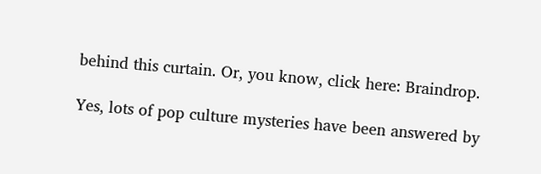behind this curtain. Or, you know, click here: Braindrop.

Yes, lots of pop culture mysteries have been answered by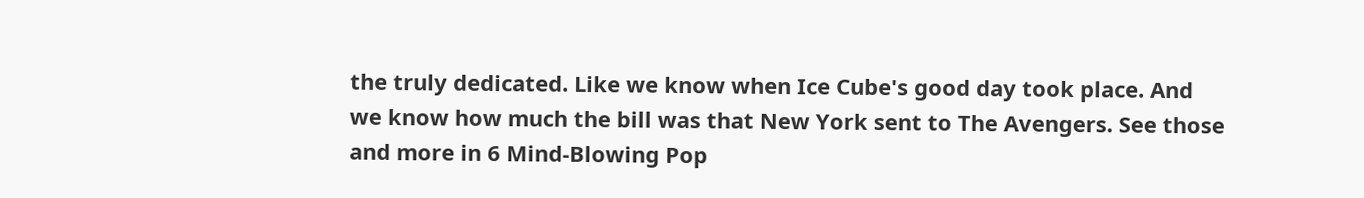the truly dedicated. Like we know when Ice Cube's good day took place. And we know how much the bill was that New York sent to The Avengers. See those and more in 6 Mind-Blowing Pop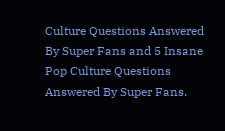Culture Questions Answered By Super Fans and 5 Insane Pop Culture Questions Answered By Super Fans.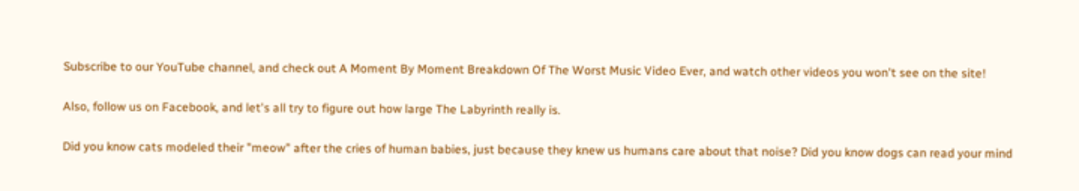Subscribe to our YouTube channel, and check out A Moment By Moment Breakdown Of The Worst Music Video Ever, and watch other videos you won't see on the site!

Also, follow us on Facebook, and let's all try to figure out how large The Labyrinth really is.

Did you know cats modeled their "meow" after the cries of human babies, just because they knew us humans care about that noise? Did you know dogs can read your mind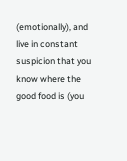(emotionally), and live in constant suspicion that you know where the good food is (you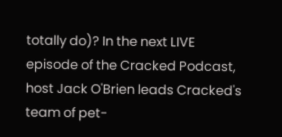totally do)? In the next LIVE episode of the Cracked Podcast, host Jack O'Brien leads Cracked's team of pet-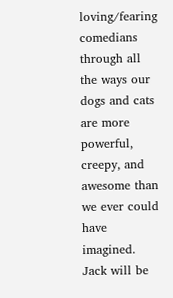loving/fearing comedians through all the ways our dogs and cats are more powerful, creepy, and awesome than we ever could have imagined. Jack will be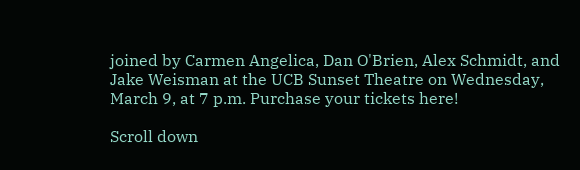joined by Carmen Angelica, Dan O'Brien, Alex Schmidt, and Jake Weisman at the UCB Sunset Theatre on Wednesday, March 9, at 7 p.m. Purchase your tickets here!

Scroll down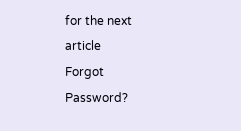for the next article
Forgot Password?